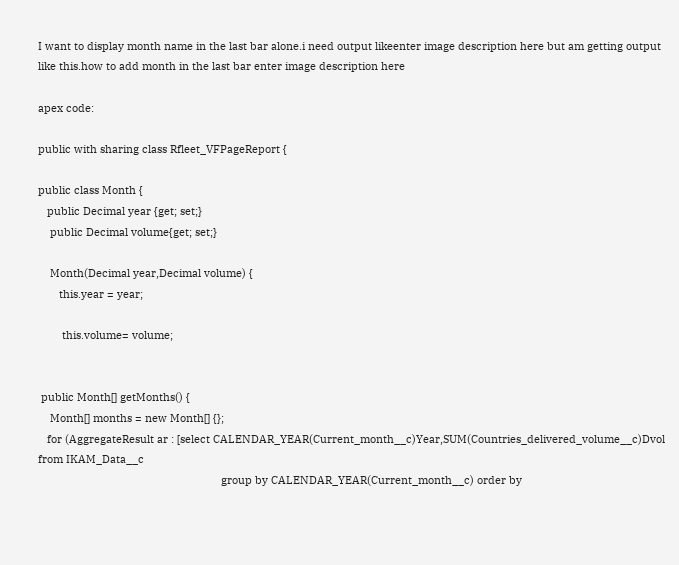I want to display month name in the last bar alone.i need output likeenter image description here but am getting output like this.how to add month in the last bar enter image description here

apex code:

public with sharing class Rfleet_VFPageReport {

public class Month {
   public Decimal year {get; set;}
    public Decimal volume{get; set;}

    Month(Decimal year,Decimal volume) {
       this.year = year;

        this.volume= volume;


 public Month[] getMonths() {
    Month[] months = new Month[] {};
   for (AggregateResult ar : [select CALENDAR_YEAR(Current_month__c)Year,SUM(Countries_delivered_volume__c)Dvol from IKAM_Data__c
                                                             group by CALENDAR_YEAR(Current_month__c) order by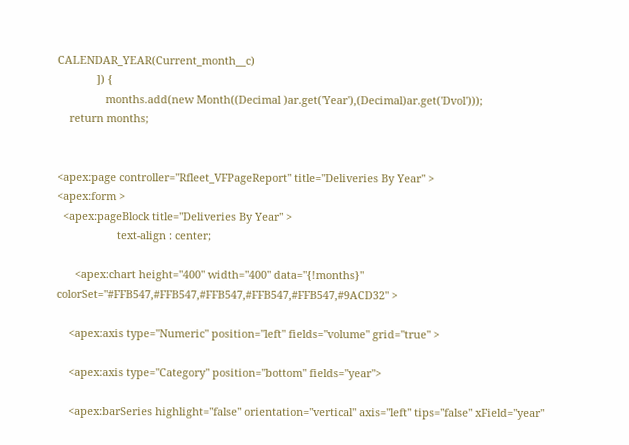CALENDAR_YEAR(Current_month__c)
             ]) {
                months.add(new Month((Decimal )ar.get('Year'),(Decimal)ar.get('Dvol')));
    return months;


<apex:page controller="Rfleet_VFPageReport" title="Deliveries By Year" >
<apex:form >
  <apex:pageBlock title="Deliveries By Year" >
                    text-align : center;

      <apex:chart height="400" width="400" data="{!months}" colorSet="#FFB547,#FFB547,#FFB547,#FFB547,#FFB547,#9ACD32" >

    <apex:axis type="Numeric" position="left" fields="volume" grid="true" >

    <apex:axis type="Category" position="bottom" fields="year">

    <apex:barSeries highlight="false" orientation="vertical" axis="left" tips="false" xField="year"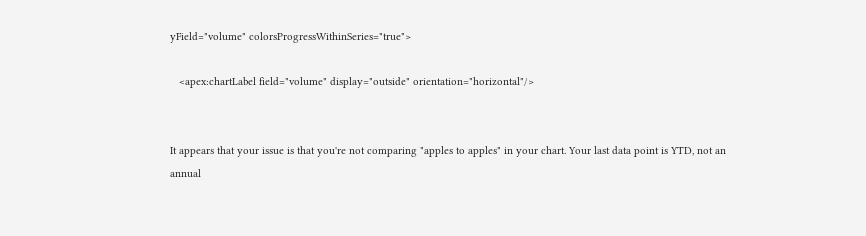yField="volume" colorsProgressWithinSeries="true">

   <apex:chartLabel field="volume" display="outside" orientation="horizontal"/>


It appears that your issue is that you're not comparing "apples to apples" in your chart. Your last data point is YTD, not an annual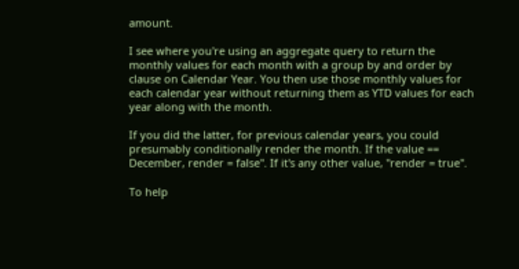amount.

I see where you're using an aggregate query to return the monthly values for each month with a group by and order by clause on Calendar Year. You then use those monthly values for each calendar year without returning them as YTD values for each year along with the month.

If you did the latter, for previous calendar years, you could presumably conditionally render the month. If the value == December, render = false". If it's any other value, "render = true".

To help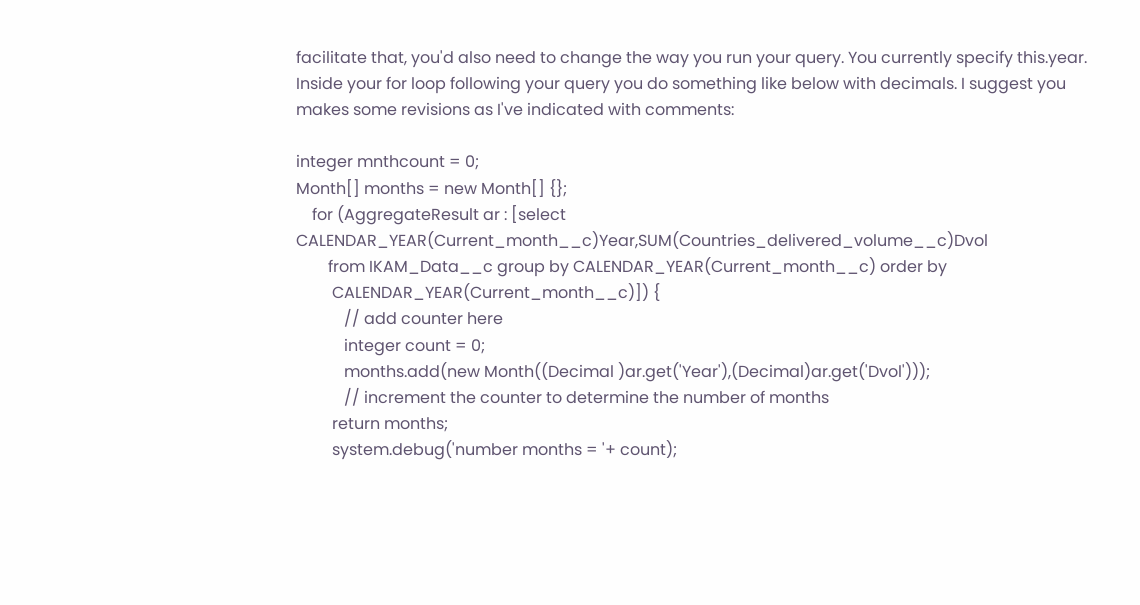facilitate that, you'd also need to change the way you run your query. You currently specify this.year. Inside your for loop following your query you do something like below with decimals. I suggest you makes some revisions as I've indicated with comments:

integer mnthcount = 0;
Month[] months = new Month[] {};
    for (AggregateResult ar : [select CALENDAR_YEAR(Current_month__c)Year,SUM(Countries_delivered_volume__c)Dvol
        from IKAM_Data__c group by CALENDAR_YEAR(Current_month__c) order by
         CALENDAR_YEAR(Current_month__c)]) {
            // add counter here
            integer count = 0;
            months.add(new Month((Decimal )ar.get('Year'),(Decimal)ar.get('Dvol')));
            // increment the counter to determine the number of months
         return months;
         system.debug('number months = '+ count);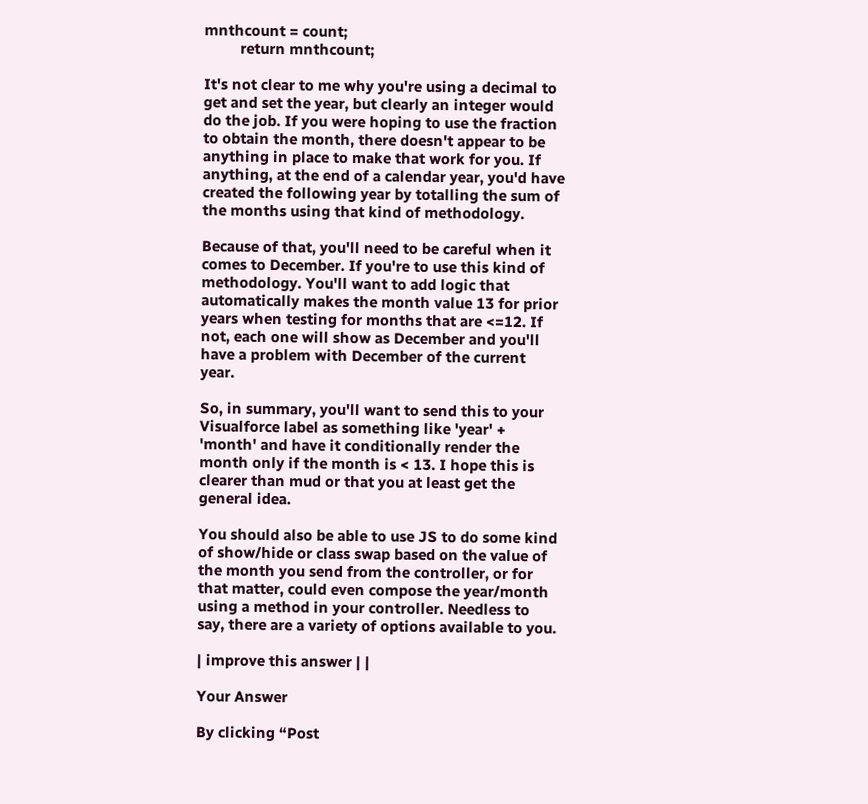mnthcount = count;
         return mnthcount;

It's not clear to me why you're using a decimal to get and set the year, but clearly an integer would do the job. If you were hoping to use the fraction to obtain the month, there doesn't appear to be anything in place to make that work for you. If anything, at the end of a calendar year, you'd have created the following year by totalling the sum of the months using that kind of methodology.

Because of that, you'll need to be careful when it comes to December. If you're to use this kind of methodology. You'll want to add logic that automatically makes the month value 13 for prior years when testing for months that are <=12. If not, each one will show as December and you'll have a problem with December of the current year.

So, in summary, you'll want to send this to your Visualforce label as something like 'year' + 'month' and have it conditionally render the month only if the month is < 13. I hope this is clearer than mud or that you at least get the general idea.

You should also be able to use JS to do some kind of show/hide or class swap based on the value of the month you send from the controller, or for that matter, could even compose the year/month using a method in your controller. Needless to say, there are a variety of options available to you.

| improve this answer | |

Your Answer

By clicking “Post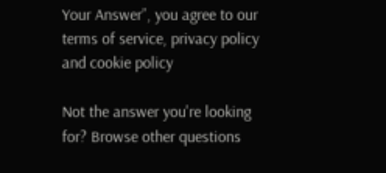Your Answer”, you agree to our terms of service, privacy policy and cookie policy

Not the answer you're looking for? Browse other questions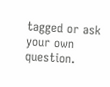tagged or ask your own question.